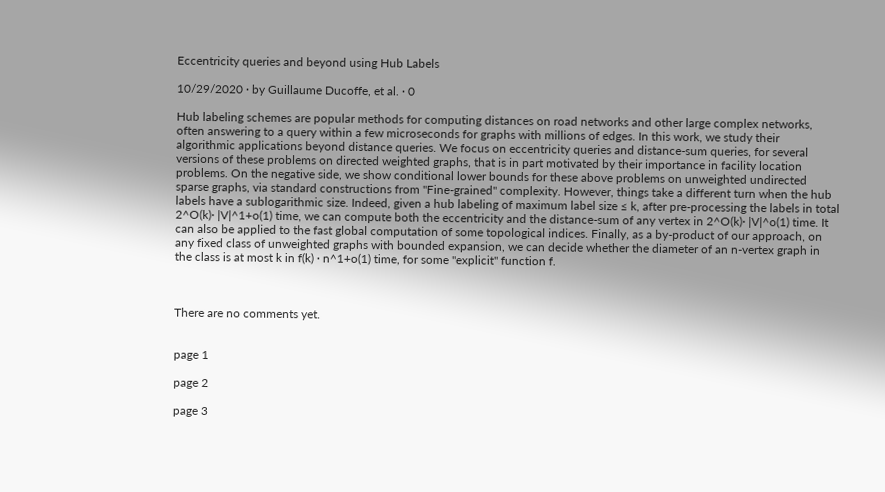Eccentricity queries and beyond using Hub Labels

10/29/2020 ∙ by Guillaume Ducoffe, et al. ∙ 0

Hub labeling schemes are popular methods for computing distances on road networks and other large complex networks, often answering to a query within a few microseconds for graphs with millions of edges. In this work, we study their algorithmic applications beyond distance queries. We focus on eccentricity queries and distance-sum queries, for several versions of these problems on directed weighted graphs, that is in part motivated by their importance in facility location problems. On the negative side, we show conditional lower bounds for these above problems on unweighted undirected sparse graphs, via standard constructions from "Fine-grained" complexity. However, things take a different turn when the hub labels have a sublogarithmic size. Indeed, given a hub labeling of maximum label size ≤ k, after pre-processing the labels in total 2^O(k)· |V|^1+o(1) time, we can compute both the eccentricity and the distance-sum of any vertex in 2^O(k)· |V|^o(1) time. It can also be applied to the fast global computation of some topological indices. Finally, as a by-product of our approach, on any fixed class of unweighted graphs with bounded expansion, we can decide whether the diameter of an n-vertex graph in the class is at most k in f(k) · n^1+o(1) time, for some "explicit" function f.



There are no comments yet.


page 1

page 2

page 3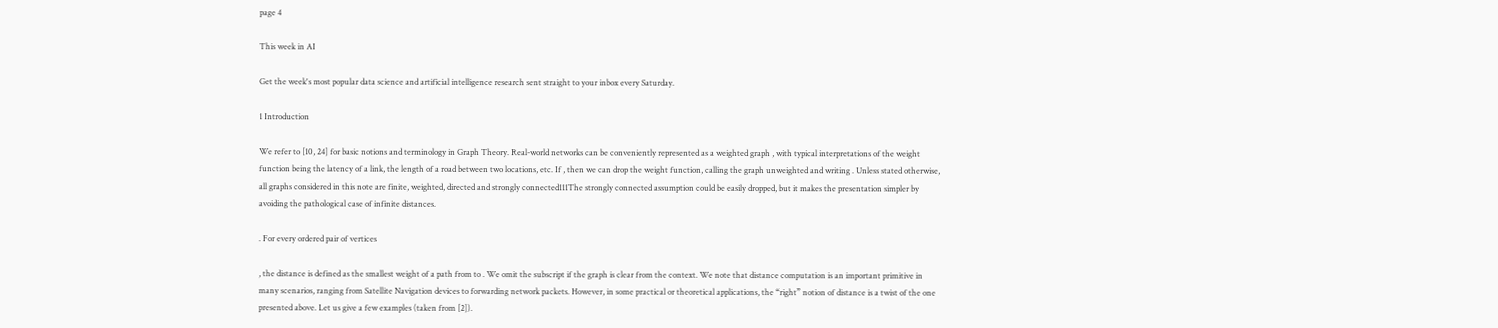page 4

This week in AI

Get the week's most popular data science and artificial intelligence research sent straight to your inbox every Saturday.

1 Introduction

We refer to [10, 24] for basic notions and terminology in Graph Theory. Real-world networks can be conveniently represented as a weighted graph , with typical interpretations of the weight function being the latency of a link, the length of a road between two locations, etc. If , then we can drop the weight function, calling the graph unweighted and writing . Unless stated otherwise, all graphs considered in this note are finite, weighted, directed and strongly connected111The strongly connected assumption could be easily dropped, but it makes the presentation simpler by avoiding the pathological case of infinite distances.

. For every ordered pair of vertices

, the distance is defined as the smallest weight of a path from to . We omit the subscript if the graph is clear from the context. We note that distance computation is an important primitive in many scenarios, ranging from Satellite Navigation devices to forwarding network packets. However, in some practical or theoretical applications, the “right” notion of distance is a twist of the one presented above. Let us give a few examples (taken from [2]).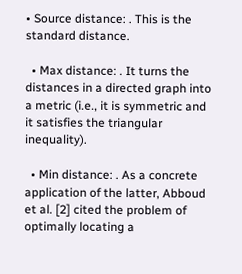• Source distance: . This is the standard distance.

  • Max distance: . It turns the distances in a directed graph into a metric (i.e., it is symmetric and it satisfies the triangular inequality).

  • Min distance: . As a concrete application of the latter, Abboud et al. [2] cited the problem of optimally locating a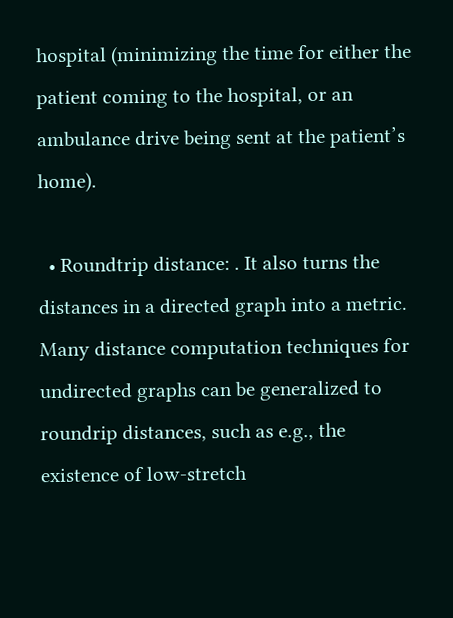hospital (minimizing the time for either the patient coming to the hospital, or an ambulance drive being sent at the patient’s home).

  • Roundtrip distance: . It also turns the distances in a directed graph into a metric. Many distance computation techniques for undirected graphs can be generalized to roundrip distances, such as e.g., the existence of low-stretch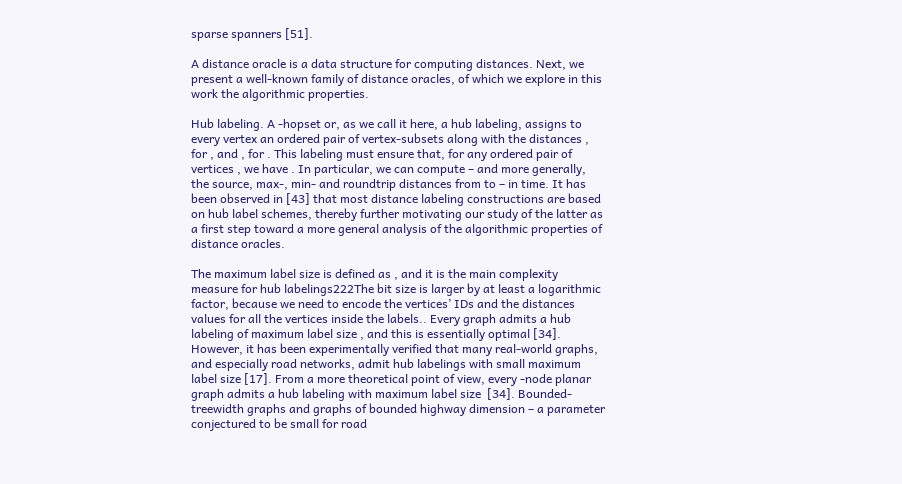sparse spanners [51].

A distance oracle is a data structure for computing distances. Next, we present a well-known family of distance oracles, of which we explore in this work the algorithmic properties.

Hub labeling. A -hopset or, as we call it here, a hub labeling, assigns to every vertex an ordered pair of vertex-subsets along with the distances , for , and , for . This labeling must ensure that, for any ordered pair of vertices , we have . In particular, we can compute – and more generally, the source, max-, min- and roundtrip distances from to – in time. It has been observed in [43] that most distance labeling constructions are based on hub label schemes, thereby further motivating our study of the latter as a first step toward a more general analysis of the algorithmic properties of distance oracles.

The maximum label size is defined as , and it is the main complexity measure for hub labelings222The bit size is larger by at least a logarithmic factor, because we need to encode the vertices’ IDs and the distances values for all the vertices inside the labels.. Every graph admits a hub labeling of maximum label size , and this is essentially optimal [34]. However, it has been experimentally verified that many real-world graphs, and especially road networks, admit hub labelings with small maximum label size [17]. From a more theoretical point of view, every -node planar graph admits a hub labeling with maximum label size  [34]. Bounded-treewidth graphs and graphs of bounded highway dimension – a parameter conjectured to be small for road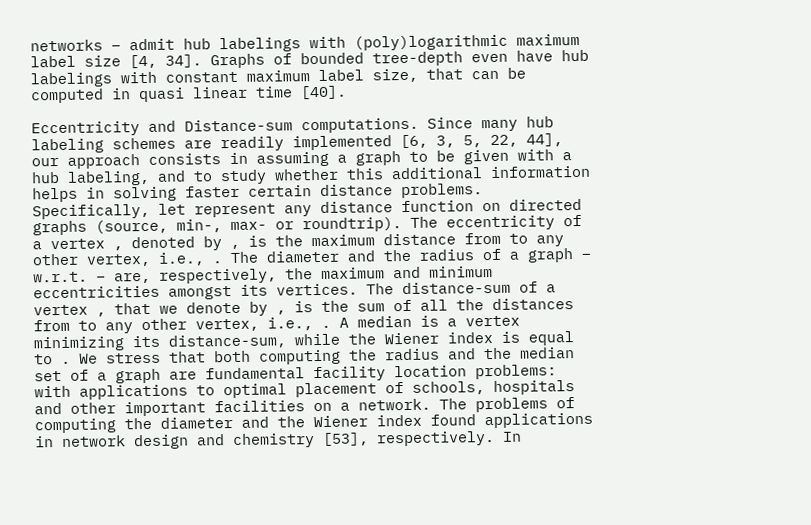networks – admit hub labelings with (poly)logarithmic maximum label size [4, 34]. Graphs of bounded tree-depth even have hub labelings with constant maximum label size, that can be computed in quasi linear time [40].

Eccentricity and Distance-sum computations. Since many hub labeling schemes are readily implemented [6, 3, 5, 22, 44], our approach consists in assuming a graph to be given with a hub labeling, and to study whether this additional information helps in solving faster certain distance problems. Specifically, let represent any distance function on directed graphs (source, min-, max- or roundtrip). The eccentricity of a vertex , denoted by , is the maximum distance from to any other vertex, i.e., . The diameter and the radius of a graph – w.r.t. – are, respectively, the maximum and minimum eccentricities amongst its vertices. The distance-sum of a vertex , that we denote by , is the sum of all the distances from to any other vertex, i.e., . A median is a vertex minimizing its distance-sum, while the Wiener index is equal to . We stress that both computing the radius and the median set of a graph are fundamental facility location problems: with applications to optimal placement of schools, hospitals and other important facilities on a network. The problems of computing the diameter and the Wiener index found applications in network design and chemistry [53], respectively. In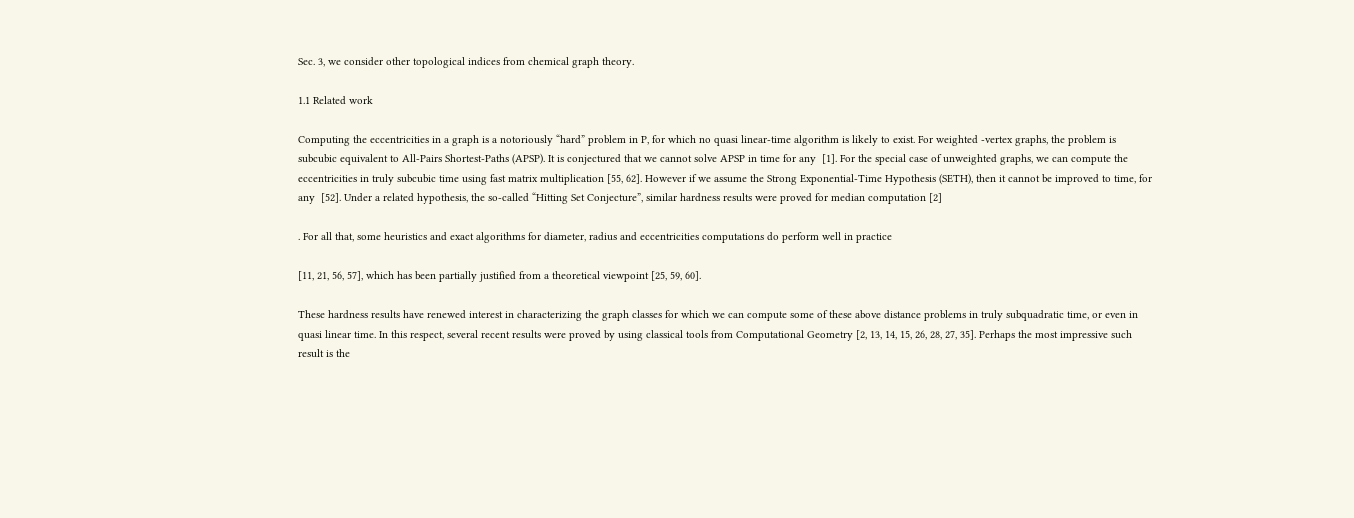Sec. 3, we consider other topological indices from chemical graph theory.

1.1 Related work

Computing the eccentricities in a graph is a notoriously “hard” problem in P, for which no quasi linear-time algorithm is likely to exist. For weighted -vertex graphs, the problem is subcubic equivalent to All-Pairs Shortest-Paths (APSP). It is conjectured that we cannot solve APSP in time for any  [1]. For the special case of unweighted graphs, we can compute the eccentricities in truly subcubic time using fast matrix multiplication [55, 62]. However if we assume the Strong Exponential-Time Hypothesis (SETH), then it cannot be improved to time, for any  [52]. Under a related hypothesis, the so-called “Hitting Set Conjecture”, similar hardness results were proved for median computation [2]

. For all that, some heuristics and exact algorithms for diameter, radius and eccentricities computations do perform well in practice

[11, 21, 56, 57], which has been partially justified from a theoretical viewpoint [25, 59, 60].

These hardness results have renewed interest in characterizing the graph classes for which we can compute some of these above distance problems in truly subquadratic time, or even in quasi linear time. In this respect, several recent results were proved by using classical tools from Computational Geometry [2, 13, 14, 15, 26, 28, 27, 35]. Perhaps the most impressive such result is the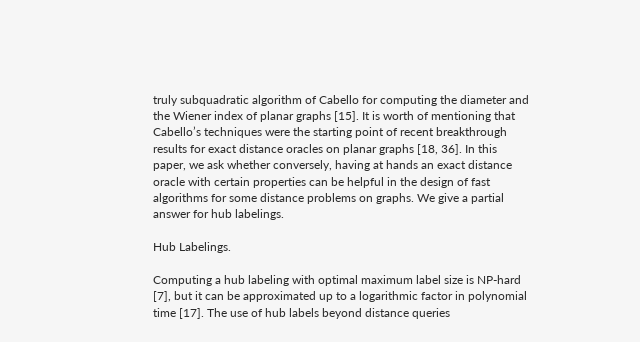truly subquadratic algorithm of Cabello for computing the diameter and the Wiener index of planar graphs [15]. It is worth of mentioning that Cabello’s techniques were the starting point of recent breakthrough results for exact distance oracles on planar graphs [18, 36]. In this paper, we ask whether conversely, having at hands an exact distance oracle with certain properties can be helpful in the design of fast algorithms for some distance problems on graphs. We give a partial answer for hub labelings.

Hub Labelings.

Computing a hub labeling with optimal maximum label size is NP-hard [7], but it can be approximated up to a logarithmic factor in polynomial time [17]. The use of hub labels beyond distance queries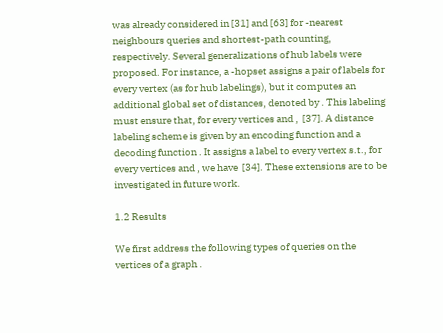was already considered in [31] and [63] for -nearest neighbours queries and shortest-path counting, respectively. Several generalizations of hub labels were proposed. For instance, a -hopset assigns a pair of labels for every vertex (as for hub labelings), but it computes an additional global set of distances, denoted by . This labeling must ensure that, for every vertices and ,  [37]. A distance labeling scheme is given by an encoding function and a decoding function . It assigns a label to every vertex s.t., for every vertices and , we have  [34]. These extensions are to be investigated in future work.

1.2 Results

We first address the following types of queries on the vertices of a graph .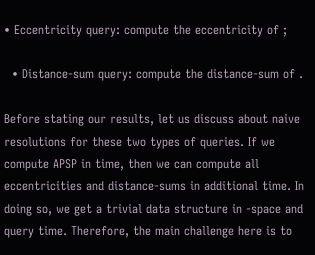• Eccentricity query: compute the eccentricity of ;

  • Distance-sum query: compute the distance-sum of .

Before stating our results, let us discuss about naive resolutions for these two types of queries. If we compute APSP in time, then we can compute all eccentricities and distance-sums in additional time. In doing so, we get a trivial data structure in -space and query time. Therefore, the main challenge here is to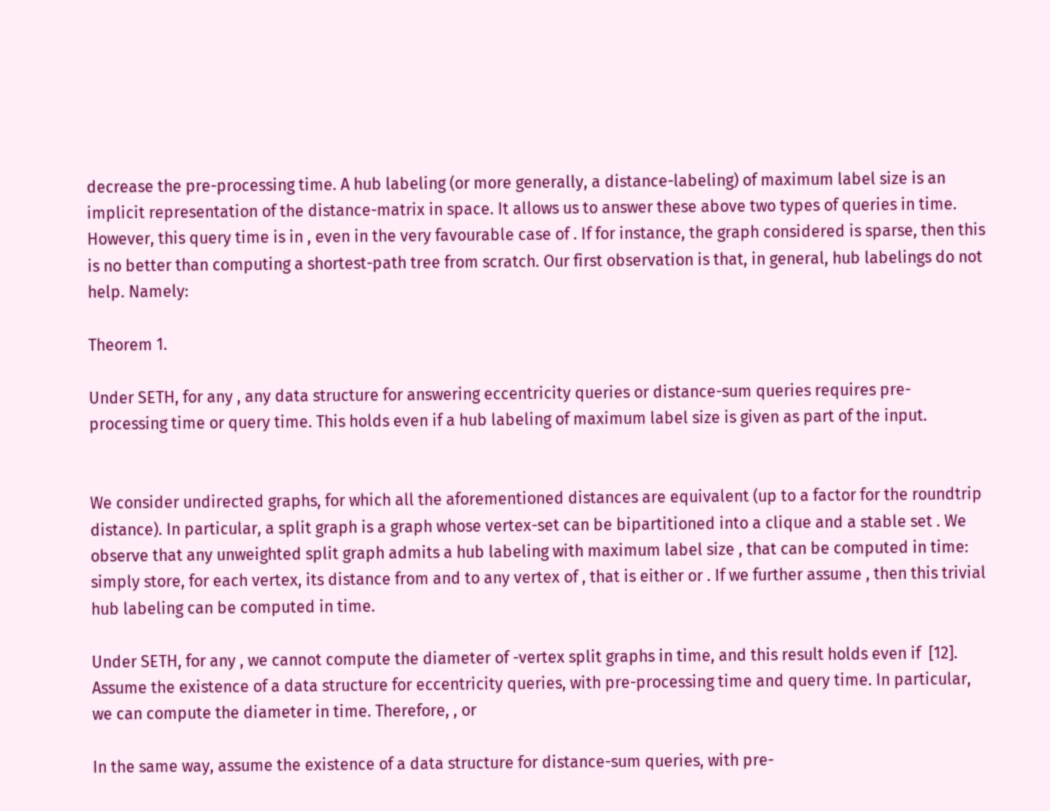decrease the pre-processing time. A hub labeling (or more generally, a distance-labeling) of maximum label size is an implicit representation of the distance-matrix in space. It allows us to answer these above two types of queries in time. However, this query time is in , even in the very favourable case of . If for instance, the graph considered is sparse, then this is no better than computing a shortest-path tree from scratch. Our first observation is that, in general, hub labelings do not help. Namely:

Theorem 1.

Under SETH, for any , any data structure for answering eccentricity queries or distance-sum queries requires pre-processing time or query time. This holds even if a hub labeling of maximum label size is given as part of the input.


We consider undirected graphs, for which all the aforementioned distances are equivalent (up to a factor for the roundtrip distance). In particular, a split graph is a graph whose vertex-set can be bipartitioned into a clique and a stable set . We observe that any unweighted split graph admits a hub labeling with maximum label size , that can be computed in time: simply store, for each vertex, its distance from and to any vertex of , that is either or . If we further assume , then this trivial hub labeling can be computed in time.

Under SETH, for any , we cannot compute the diameter of -vertex split graphs in time, and this result holds even if  [12]. Assume the existence of a data structure for eccentricity queries, with pre-processing time and query time. In particular, we can compute the diameter in time. Therefore, , or

In the same way, assume the existence of a data structure for distance-sum queries, with pre-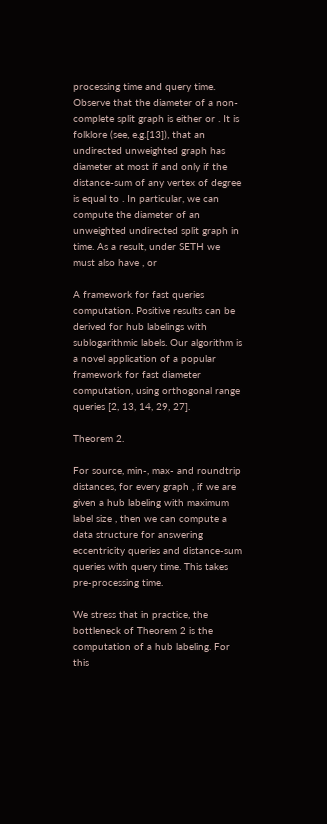processing time and query time. Observe that the diameter of a non-complete split graph is either or . It is folklore (see, e.g.[13]), that an undirected unweighted graph has diameter at most if and only if the distance-sum of any vertex of degree is equal to . In particular, we can compute the diameter of an unweighted undirected split graph in time. As a result, under SETH we must also have , or

A framework for fast queries computation. Positive results can be derived for hub labelings with sublogarithmic labels. Our algorithm is a novel application of a popular framework for fast diameter computation, using orthogonal range queries [2, 13, 14, 29, 27].

Theorem 2.

For source, min-, max- and roundtrip distances, for every graph , if we are given a hub labeling with maximum label size , then we can compute a data structure for answering eccentricity queries and distance-sum queries with query time. This takes pre-processing time.

We stress that in practice, the bottleneck of Theorem 2 is the computation of a hub labeling. For this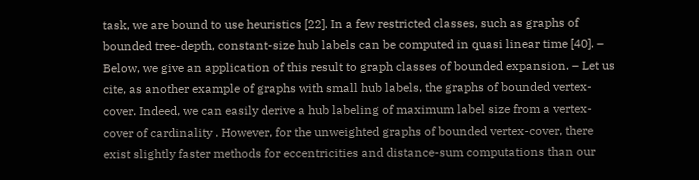task, we are bound to use heuristics [22]. In a few restricted classes, such as graphs of bounded tree-depth, constant-size hub labels can be computed in quasi linear time [40]. – Below, we give an application of this result to graph classes of bounded expansion. – Let us cite, as another example of graphs with small hub labels, the graphs of bounded vertex-cover. Indeed, we can easily derive a hub labeling of maximum label size from a vertex-cover of cardinality . However, for the unweighted graphs of bounded vertex-cover, there exist slightly faster methods for eccentricities and distance-sum computations than our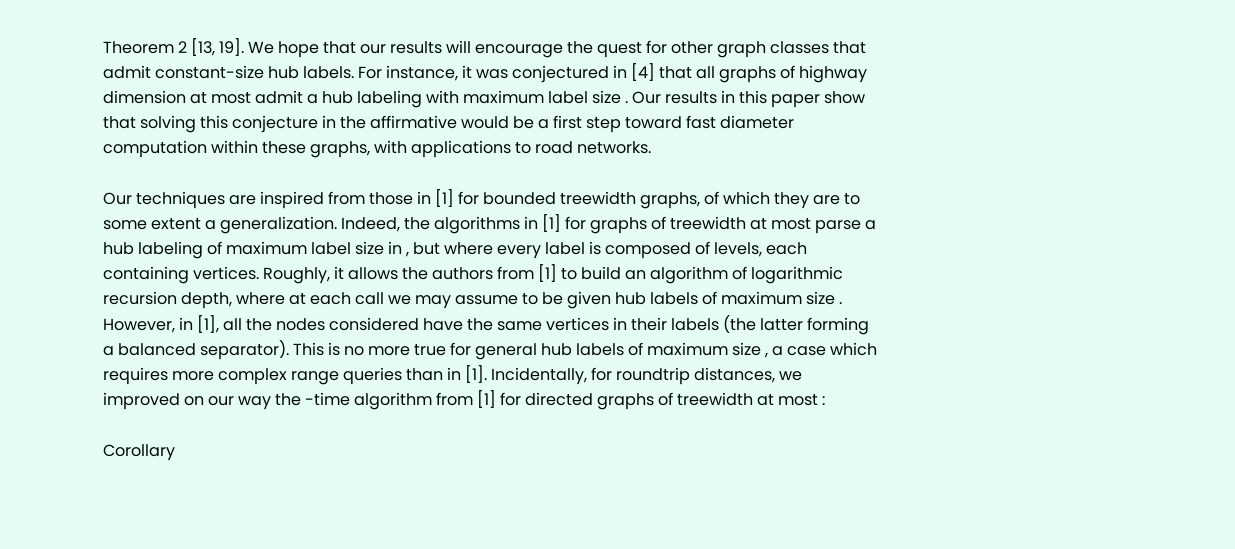Theorem 2 [13, 19]. We hope that our results will encourage the quest for other graph classes that admit constant-size hub labels. For instance, it was conjectured in [4] that all graphs of highway dimension at most admit a hub labeling with maximum label size . Our results in this paper show that solving this conjecture in the affirmative would be a first step toward fast diameter computation within these graphs, with applications to road networks.

Our techniques are inspired from those in [1] for bounded treewidth graphs, of which they are to some extent a generalization. Indeed, the algorithms in [1] for graphs of treewidth at most parse a hub labeling of maximum label size in , but where every label is composed of levels, each containing vertices. Roughly, it allows the authors from [1] to build an algorithm of logarithmic recursion depth, where at each call we may assume to be given hub labels of maximum size . However, in [1], all the nodes considered have the same vertices in their labels (the latter forming a balanced separator). This is no more true for general hub labels of maximum size , a case which requires more complex range queries than in [1]. Incidentally, for roundtrip distances, we improved on our way the -time algorithm from [1] for directed graphs of treewidth at most :

Corollary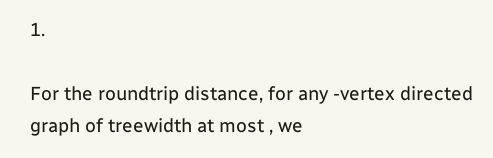1.

For the roundtrip distance, for any -vertex directed graph of treewidth at most , we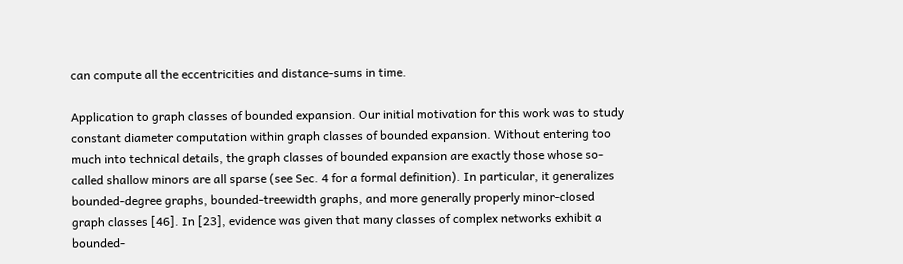can compute all the eccentricities and distance-sums in time.

Application to graph classes of bounded expansion. Our initial motivation for this work was to study constant diameter computation within graph classes of bounded expansion. Without entering too much into technical details, the graph classes of bounded expansion are exactly those whose so-called shallow minors are all sparse (see Sec. 4 for a formal definition). In particular, it generalizes bounded-degree graphs, bounded-treewidth graphs, and more generally properly minor-closed graph classes [46]. In [23], evidence was given that many classes of complex networks exhibit a bounded-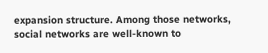expansion structure. Among those networks, social networks are well-known to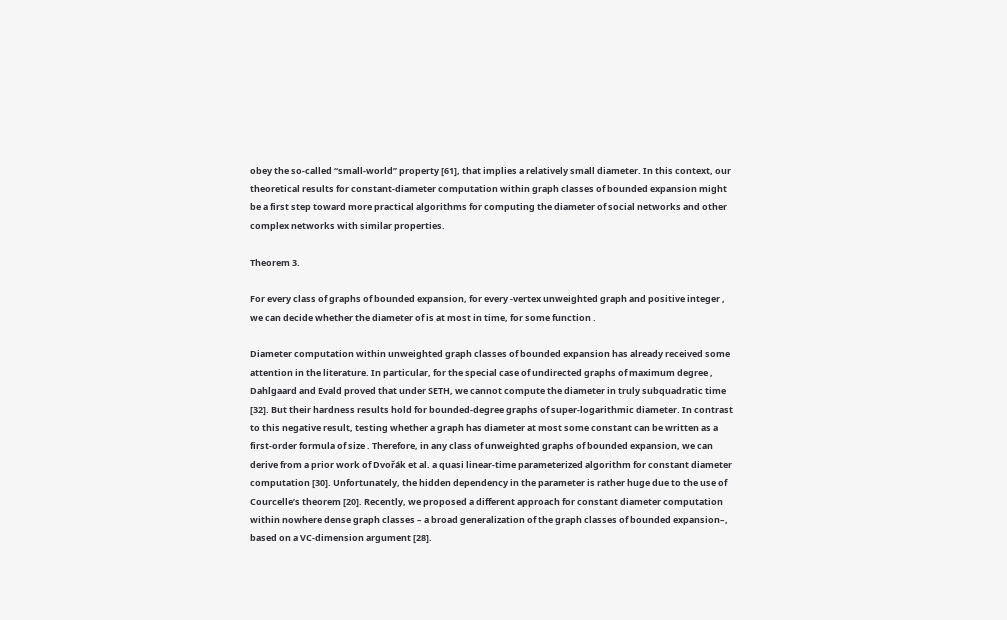obey the so-called “small-world” property [61], that implies a relatively small diameter. In this context, our theoretical results for constant-diameter computation within graph classes of bounded expansion might be a first step toward more practical algorithms for computing the diameter of social networks and other complex networks with similar properties.

Theorem 3.

For every class of graphs of bounded expansion, for every -vertex unweighted graph and positive integer , we can decide whether the diameter of is at most in time, for some function .

Diameter computation within unweighted graph classes of bounded expansion has already received some attention in the literature. In particular, for the special case of undirected graphs of maximum degree , Dahlgaard and Evald proved that under SETH, we cannot compute the diameter in truly subquadratic time [32]. But their hardness results hold for bounded-degree graphs of super-logarithmic diameter. In contrast to this negative result, testing whether a graph has diameter at most some constant can be written as a first-order formula of size . Therefore, in any class of unweighted graphs of bounded expansion, we can derive from a prior work of Dvor̆ák et al. a quasi linear-time parameterized algorithm for constant diameter computation [30]. Unfortunately, the hidden dependency in the parameter is rather huge due to the use of Courcelle’s theorem [20]. Recently, we proposed a different approach for constant diameter computation within nowhere dense graph classes – a broad generalization of the graph classes of bounded expansion–, based on a VC-dimension argument [28].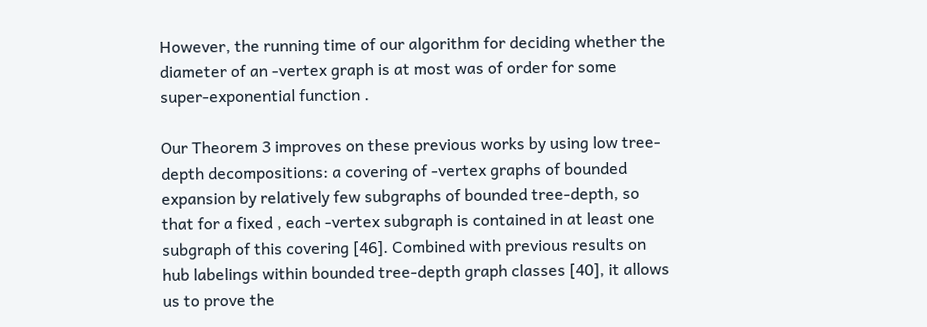However, the running time of our algorithm for deciding whether the diameter of an -vertex graph is at most was of order for some super-exponential function .

Our Theorem 3 improves on these previous works by using low tree-depth decompositions: a covering of -vertex graphs of bounded expansion by relatively few subgraphs of bounded tree-depth, so that for a fixed , each -vertex subgraph is contained in at least one subgraph of this covering [46]. Combined with previous results on hub labelings within bounded tree-depth graph classes [40], it allows us to prove the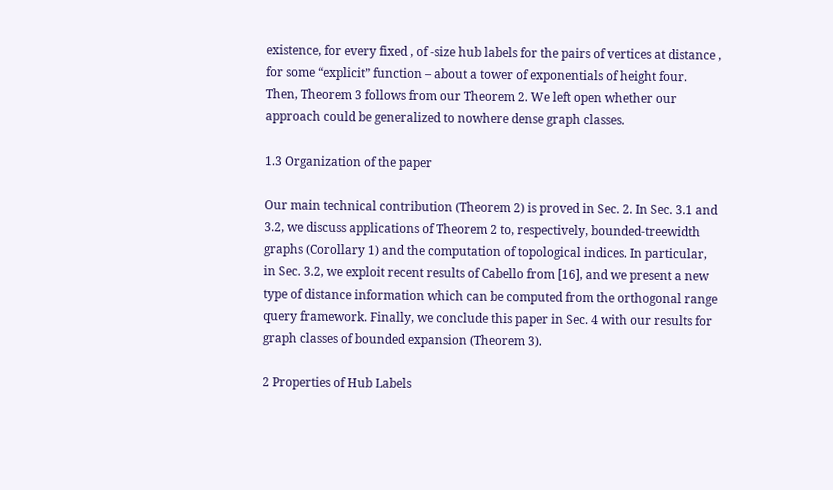existence, for every fixed , of -size hub labels for the pairs of vertices at distance , for some “explicit” function – about a tower of exponentials of height four. Then, Theorem 3 follows from our Theorem 2. We left open whether our approach could be generalized to nowhere dense graph classes.

1.3 Organization of the paper

Our main technical contribution (Theorem 2) is proved in Sec. 2. In Sec. 3.1 and 3.2, we discuss applications of Theorem 2 to, respectively, bounded-treewidth graphs (Corollary 1) and the computation of topological indices. In particular, in Sec. 3.2, we exploit recent results of Cabello from [16], and we present a new type of distance information which can be computed from the orthogonal range query framework. Finally, we conclude this paper in Sec. 4 with our results for graph classes of bounded expansion (Theorem 3).

2 Properties of Hub Labels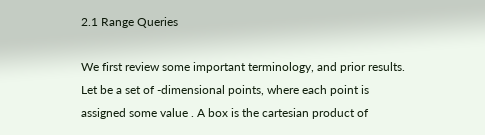2.1 Range Queries

We first review some important terminology, and prior results. Let be a set of -dimensional points, where each point is assigned some value . A box is the cartesian product of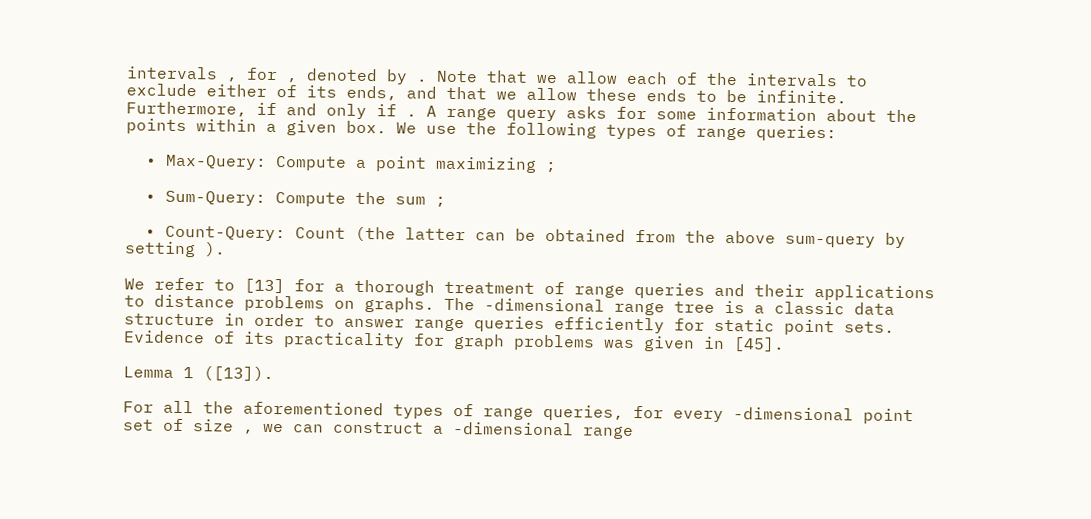intervals , for , denoted by . Note that we allow each of the intervals to exclude either of its ends, and that we allow these ends to be infinite. Furthermore, if and only if . A range query asks for some information about the points within a given box. We use the following types of range queries:

  • Max-Query: Compute a point maximizing ;

  • Sum-Query: Compute the sum ;

  • Count-Query: Count (the latter can be obtained from the above sum-query by setting ).

We refer to [13] for a thorough treatment of range queries and their applications to distance problems on graphs. The -dimensional range tree is a classic data structure in order to answer range queries efficiently for static point sets. Evidence of its practicality for graph problems was given in [45].

Lemma 1 ([13]).

For all the aforementioned types of range queries, for every -dimensional point set of size , we can construct a -dimensional range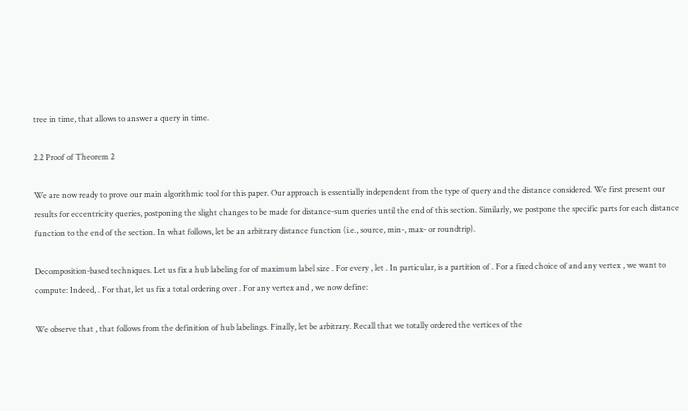tree in time, that allows to answer a query in time.

2.2 Proof of Theorem 2

We are now ready to prove our main algorithmic tool for this paper. Our approach is essentially independent from the type of query and the distance considered. We first present our results for eccentricity queries, postponing the slight changes to be made for distance-sum queries until the end of this section. Similarly, we postpone the specific parts for each distance function to the end of the section. In what follows, let be an arbitrary distance function (i.e., source, min-, max- or roundtrip).

Decomposition-based techniques. Let us fix a hub labeling for of maximum label size . For every , let . In particular, is a partition of . For a fixed choice of and any vertex , we want to compute: Indeed, . For that, let us fix a total ordering over . For any vertex and , we now define:

We observe that , that follows from the definition of hub labelings. Finally, let be arbitrary. Recall that we totally ordered the vertices of the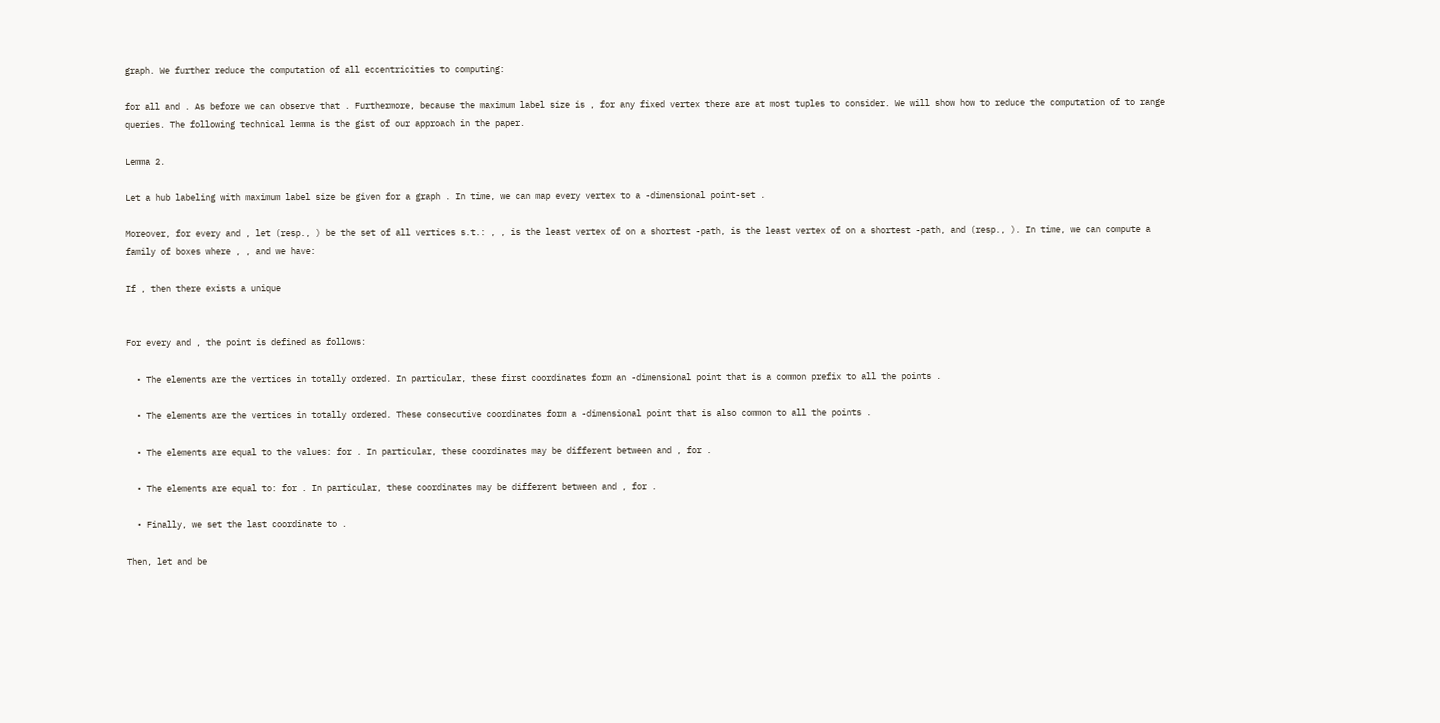graph. We further reduce the computation of all eccentricities to computing:

for all and . As before we can observe that . Furthermore, because the maximum label size is , for any fixed vertex there are at most tuples to consider. We will show how to reduce the computation of to range queries. The following technical lemma is the gist of our approach in the paper.

Lemma 2.

Let a hub labeling with maximum label size be given for a graph . In time, we can map every vertex to a -dimensional point-set .

Moreover, for every and , let (resp., ) be the set of all vertices s.t.: , , is the least vertex of on a shortest -path, is the least vertex of on a shortest -path, and (resp., ). In time, we can compute a family of boxes where , , and we have:

If , then there exists a unique


For every and , the point is defined as follows:

  • The elements are the vertices in totally ordered. In particular, these first coordinates form an -dimensional point that is a common prefix to all the points .

  • The elements are the vertices in totally ordered. These consecutive coordinates form a -dimensional point that is also common to all the points .

  • The elements are equal to the values: for . In particular, these coordinates may be different between and , for .

  • The elements are equal to: for . In particular, these coordinates may be different between and , for .

  • Finally, we set the last coordinate to .

Then, let and be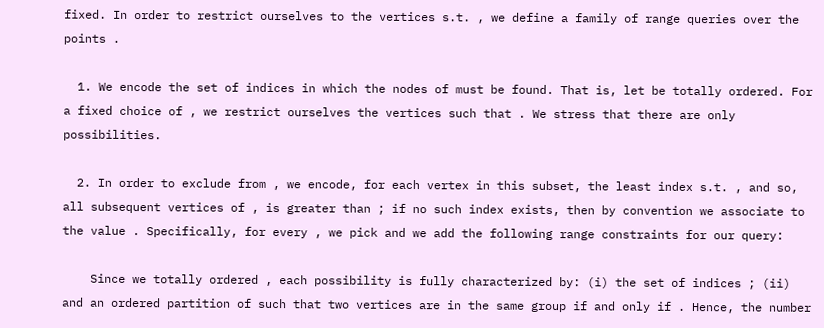fixed. In order to restrict ourselves to the vertices s.t. , we define a family of range queries over the points .

  1. We encode the set of indices in which the nodes of must be found. That is, let be totally ordered. For a fixed choice of , we restrict ourselves the vertices such that . We stress that there are only possibilities.

  2. In order to exclude from , we encode, for each vertex in this subset, the least index s.t. , and so, all subsequent vertices of , is greater than ; if no such index exists, then by convention we associate to the value . Specifically, for every , we pick and we add the following range constraints for our query:

    Since we totally ordered , each possibility is fully characterized by: (i) the set of indices ; (ii) and an ordered partition of such that two vertices are in the same group if and only if . Hence, the number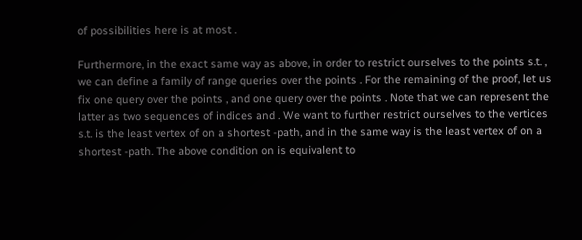of possibilities here is at most .

Furthermore, in the exact same way as above, in order to restrict ourselves to the points s.t. , we can define a family of range queries over the points . For the remaining of the proof, let us fix one query over the points , and one query over the points . Note that we can represent the latter as two sequences of indices and . We want to further restrict ourselves to the vertices s.t. is the least vertex of on a shortest -path, and in the same way is the least vertex of on a shortest -path. The above condition on is equivalent to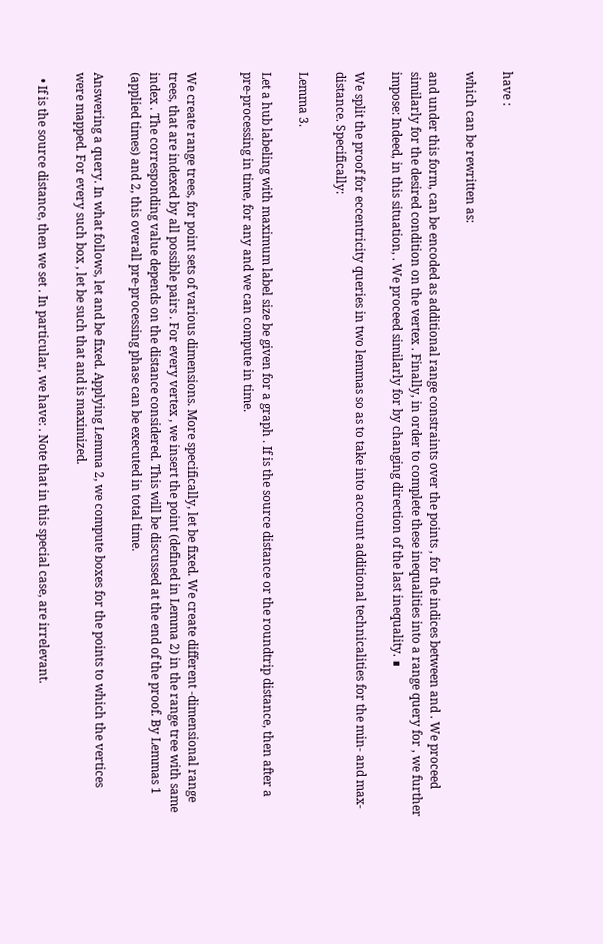have :

which can be rewritten as:

and under this form, can be encoded as additional range constraints over the points , for the indices between and . We proceed similarly for the desired condition on the vertex . Finally, in order to complete these inequalities into a range query for , we further impose: Indeed, in this situation, . We proceed similarly for by changing direction of the last inequality. ∎

We split the proof for eccentricity queries in two lemmas so as to take into account additional technicalities for the min- and max-distance. Specifically:

Lemma 3.

Let a hub labeling with maximum label size be given for a graph . If is the source distance or the roundtrip distance, then after a pre-processing in time, for any and we can compute in time.


We create range trees, for point sets of various dimensions. More specifically, let be fixed. We create different -dimensional range trees, that are indexed by all possible pairs . For every vertex , we insert the point (defined in Lemma 2) in the range tree with same index . The corresponding value depends on the distance considered. This will be discussed at the end of the proof. By Lemmas 1 (applied times) and 2, this overall pre-processing phase can be executed in total time.

Answering a query. In what follows, let and be fixed. Applying Lemma 2, we compute boxes for the points to which the vertices were mapped. For every such box , let be such that and is maximized.

  • If is the source distance, then we set . In particular, we have: . Note that in this special case, are irrelevant.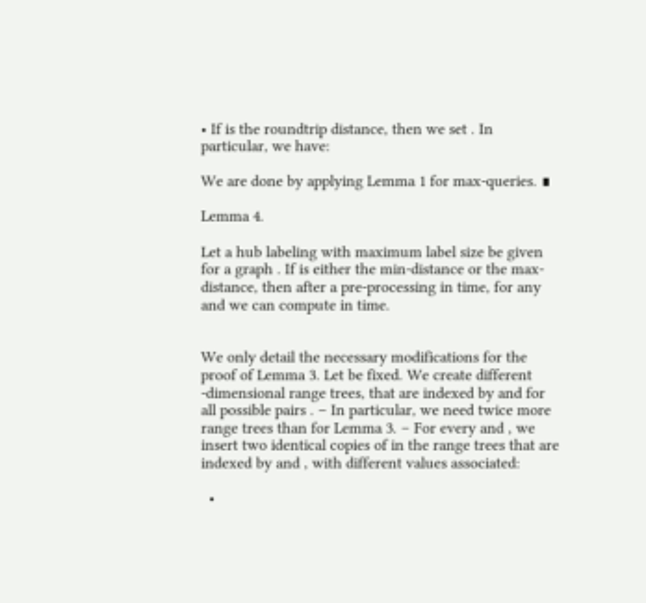• If is the roundtrip distance, then we set . In particular, we have:

We are done by applying Lemma 1 for max-queries. ∎

Lemma 4.

Let a hub labeling with maximum label size be given for a graph . If is either the min-distance or the max-distance, then after a pre-processing in time, for any and we can compute in time.


We only detail the necessary modifications for the proof of Lemma 3. Let be fixed. We create different -dimensional range trees, that are indexed by and for all possible pairs . – In particular, we need twice more range trees than for Lemma 3. – For every and , we insert two identical copies of in the range trees that are indexed by and , with different values associated:

  •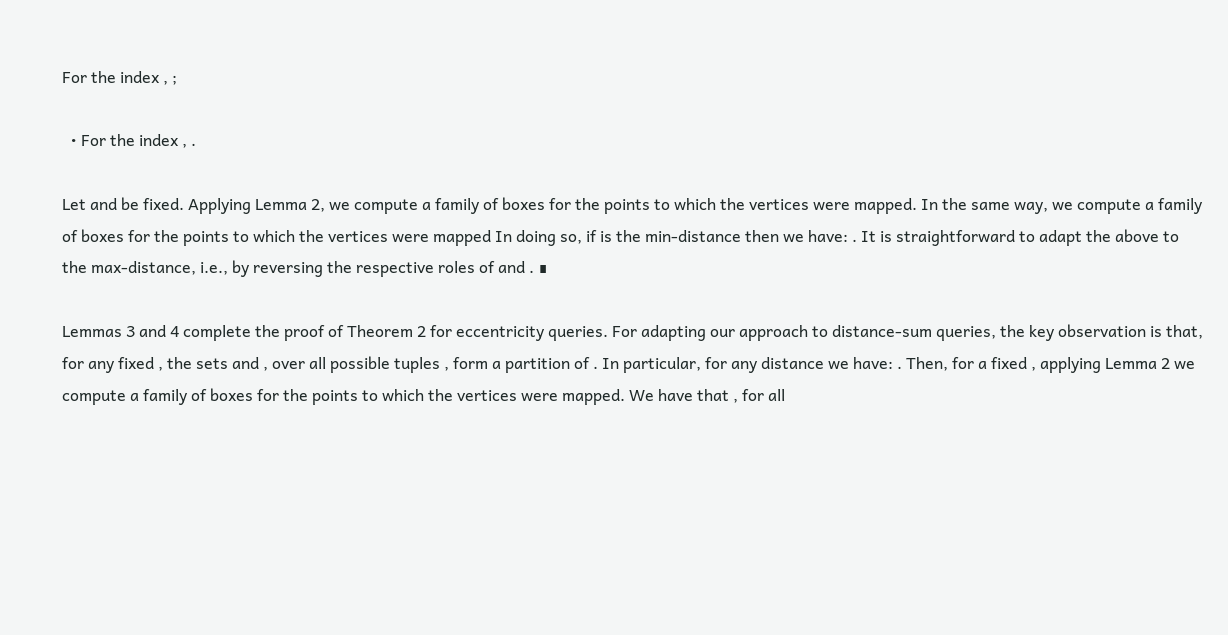For the index , ;

  • For the index , .

Let and be fixed. Applying Lemma 2, we compute a family of boxes for the points to which the vertices were mapped. In the same way, we compute a family of boxes for the points to which the vertices were mapped In doing so, if is the min-distance then we have: . It is straightforward to adapt the above to the max-distance, i.e., by reversing the respective roles of and . ∎

Lemmas 3 and 4 complete the proof of Theorem 2 for eccentricity queries. For adapting our approach to distance-sum queries, the key observation is that, for any fixed , the sets and , over all possible tuples , form a partition of . In particular, for any distance we have: . Then, for a fixed , applying Lemma 2 we compute a family of boxes for the points to which the vertices were mapped. We have that , for all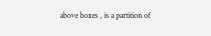above boxes , is a partition of